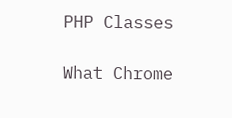PHP Classes

What Chrome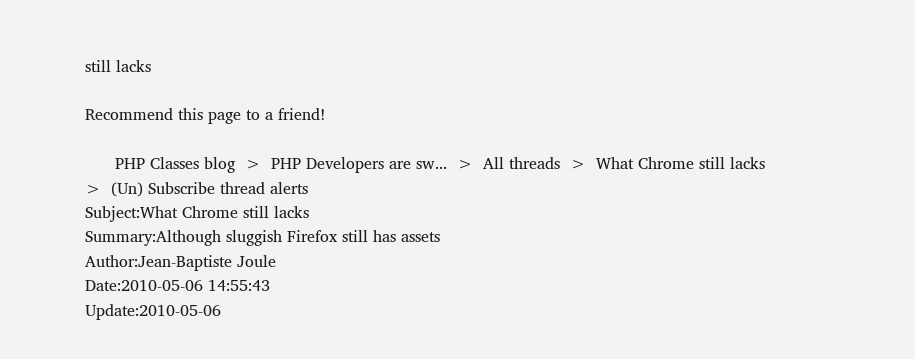still lacks

Recommend this page to a friend!

      PHP Classes blog  >  PHP Developers are sw...  >  All threads  >  What Chrome still lacks  >  (Un) Subscribe thread alerts
Subject:What Chrome still lacks
Summary:Although sluggish Firefox still has assets
Author:Jean-Baptiste Joule
Date:2010-05-06 14:55:43
Update:2010-05-06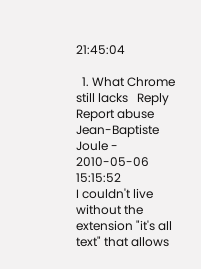21:45:04

  1. What Chrome still lacks   Reply   Report abuse
Jean-Baptiste Joule - 2010-05-06 15:15:52
I couldn't live without the extension "it's all text" that allows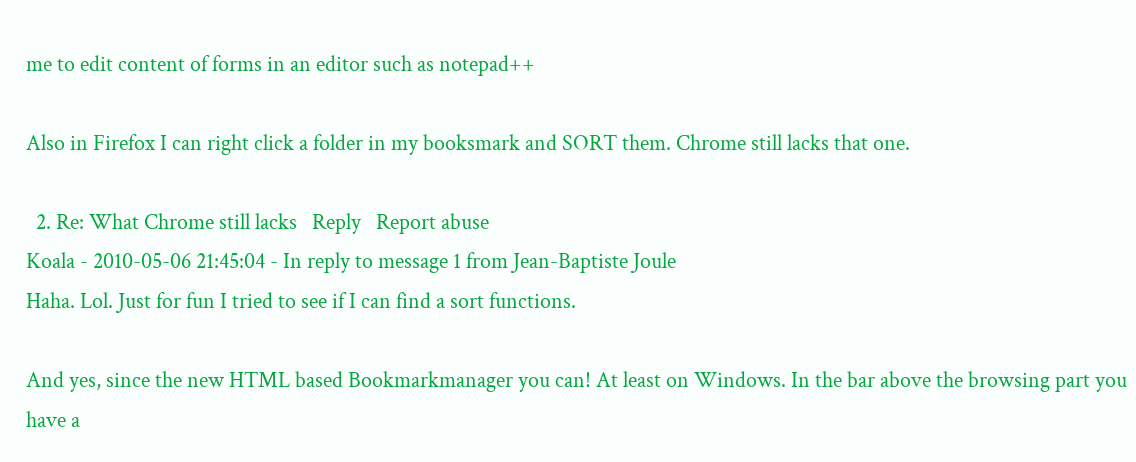me to edit content of forms in an editor such as notepad++

Also in Firefox I can right click a folder in my booksmark and SORT them. Chrome still lacks that one.

  2. Re: What Chrome still lacks   Reply   Report abuse
Koala - 2010-05-06 21:45:04 - In reply to message 1 from Jean-Baptiste Joule
Haha. Lol. Just for fun I tried to see if I can find a sort functions.

And yes, since the new HTML based Bookmarkmanager you can! At least on Windows. In the bar above the browsing part you have a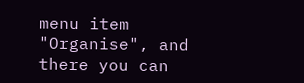menu item "Organise", and there you can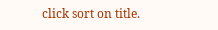click sort on title.